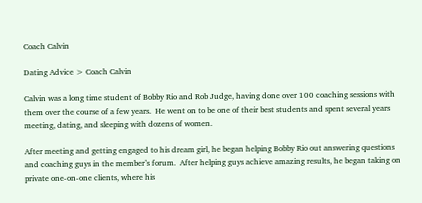Coach Calvin

Dating Advice > Coach Calvin

Calvin was a long time student of Bobby Rio and Rob Judge, having done over 100 coaching sessions with them over the course of a few years.  He went on to be one of their best students and spent several years meeting, dating, and sleeping with dozens of women.

After meeting and getting engaged to his dream girl, he began helping Bobby Rio out answering questions and coaching guys in the member’s forum.  After helping guys achieve amazing results, he began taking on private one-on-one clients, where his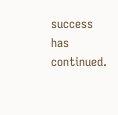success has continued.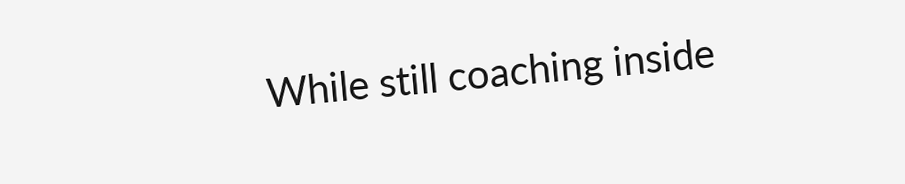While still coaching inside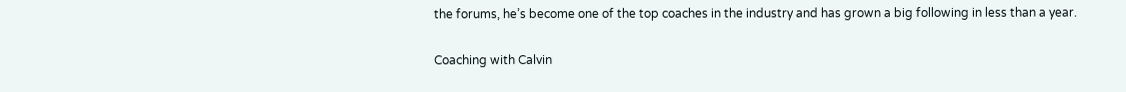the forums, he’s become one of the top coaches in the industry and has grown a big following in less than a year.

Coaching with Calvin